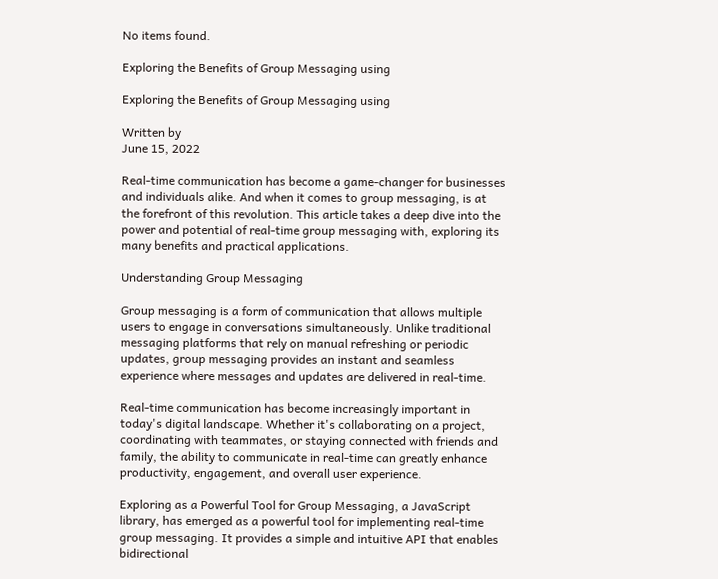No items found.

Exploring the Benefits of Group Messaging using

Exploring the Benefits of Group Messaging using

Written by
June 15, 2022

Real-time communication has become a game-changer for businesses and individuals alike. And when it comes to group messaging, is at the forefront of this revolution. This article takes a deep dive into the power and potential of real-time group messaging with, exploring its many benefits and practical applications.

Understanding Group Messaging

Group messaging is a form of communication that allows multiple users to engage in conversations simultaneously. Unlike traditional messaging platforms that rely on manual refreshing or periodic updates, group messaging provides an instant and seamless experience where messages and updates are delivered in real-time.

Real-time communication has become increasingly important in today's digital landscape. Whether it's collaborating on a project, coordinating with teammates, or staying connected with friends and family, the ability to communicate in real-time can greatly enhance productivity, engagement, and overall user experience.

Exploring as a Powerful Tool for Group Messaging, a JavaScript library, has emerged as a powerful tool for implementing real-time group messaging. It provides a simple and intuitive API that enables bidirectional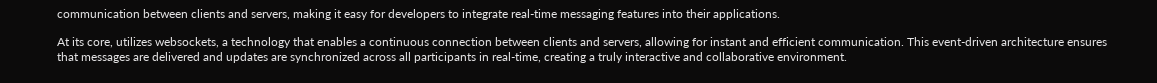communication between clients and servers, making it easy for developers to integrate real-time messaging features into their applications.

At its core, utilizes websockets, a technology that enables a continuous connection between clients and servers, allowing for instant and efficient communication. This event-driven architecture ensures that messages are delivered and updates are synchronized across all participants in real-time, creating a truly interactive and collaborative environment.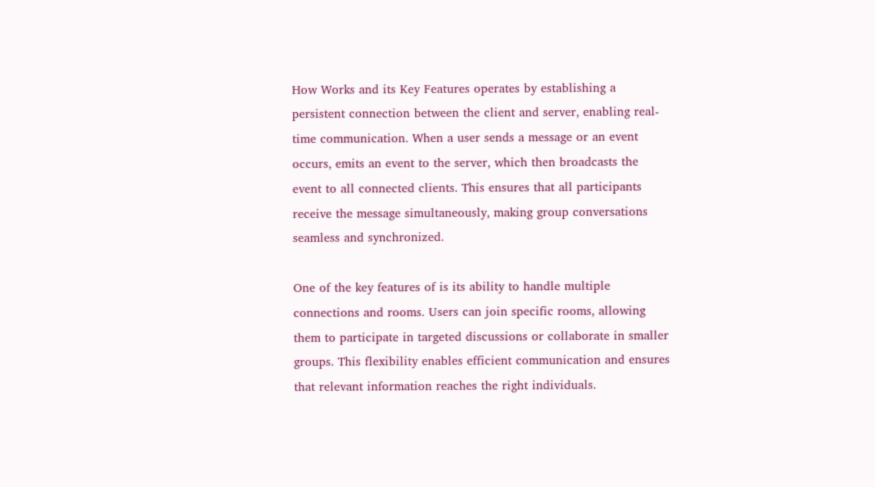How Works and its Key Features operates by establishing a persistent connection between the client and server, enabling real-time communication. When a user sends a message or an event occurs, emits an event to the server, which then broadcasts the event to all connected clients. This ensures that all participants receive the message simultaneously, making group conversations seamless and synchronized.

One of the key features of is its ability to handle multiple connections and rooms. Users can join specific rooms, allowing them to participate in targeted discussions or collaborate in smaller groups. This flexibility enables efficient communication and ensures that relevant information reaches the right individuals.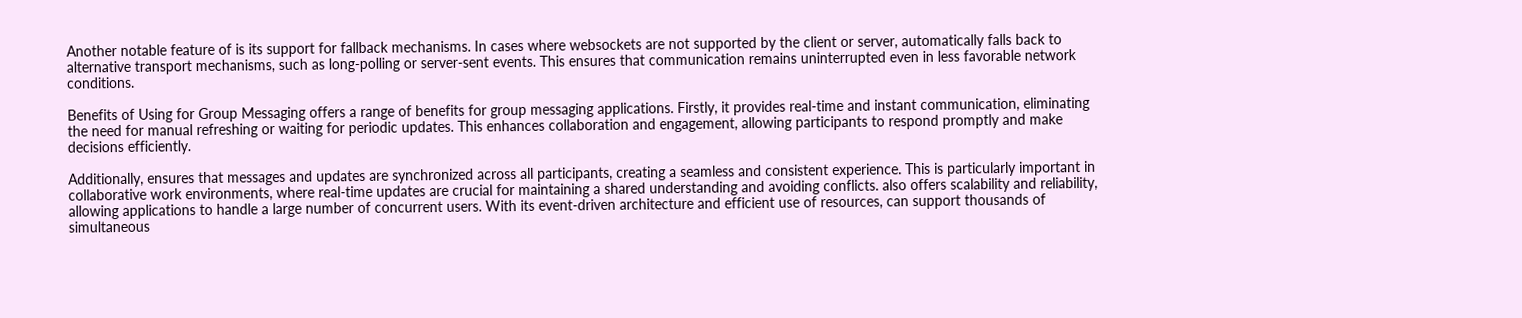Another notable feature of is its support for fallback mechanisms. In cases where websockets are not supported by the client or server, automatically falls back to alternative transport mechanisms, such as long-polling or server-sent events. This ensures that communication remains uninterrupted even in less favorable network conditions.

Benefits of Using for Group Messaging offers a range of benefits for group messaging applications. Firstly, it provides real-time and instant communication, eliminating the need for manual refreshing or waiting for periodic updates. This enhances collaboration and engagement, allowing participants to respond promptly and make decisions efficiently.

Additionally, ensures that messages and updates are synchronized across all participants, creating a seamless and consistent experience. This is particularly important in collaborative work environments, where real-time updates are crucial for maintaining a shared understanding and avoiding conflicts. also offers scalability and reliability, allowing applications to handle a large number of concurrent users. With its event-driven architecture and efficient use of resources, can support thousands of simultaneous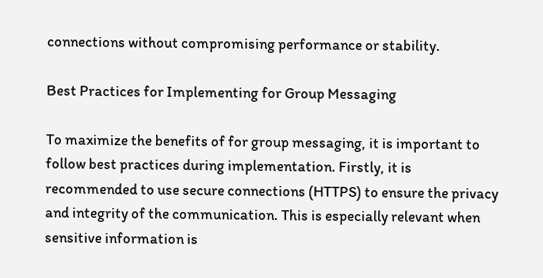connections without compromising performance or stability.

Best Practices for Implementing for Group Messaging

To maximize the benefits of for group messaging, it is important to follow best practices during implementation. Firstly, it is recommended to use secure connections (HTTPS) to ensure the privacy and integrity of the communication. This is especially relevant when sensitive information is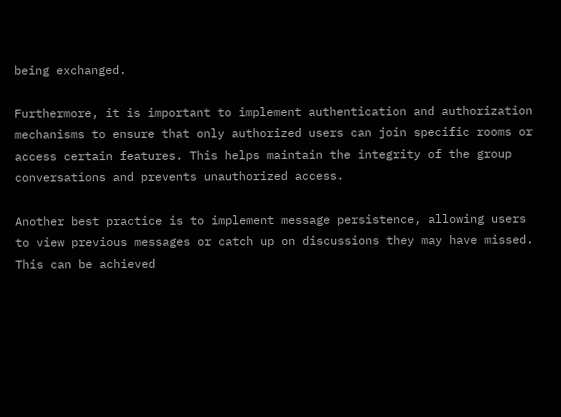being exchanged.

Furthermore, it is important to implement authentication and authorization mechanisms to ensure that only authorized users can join specific rooms or access certain features. This helps maintain the integrity of the group conversations and prevents unauthorized access.

Another best practice is to implement message persistence, allowing users to view previous messages or catch up on discussions they may have missed. This can be achieved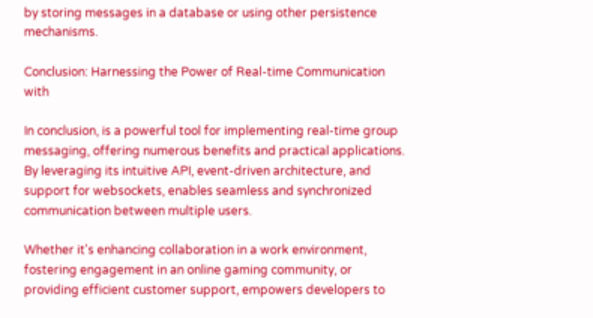by storing messages in a database or using other persistence mechanisms.

Conclusion: Harnessing the Power of Real-time Communication with

In conclusion, is a powerful tool for implementing real-time group messaging, offering numerous benefits and practical applications. By leveraging its intuitive API, event-driven architecture, and support for websockets, enables seamless and synchronized communication between multiple users.

Whether it's enhancing collaboration in a work environment, fostering engagement in an online gaming community, or providing efficient customer support, empowers developers to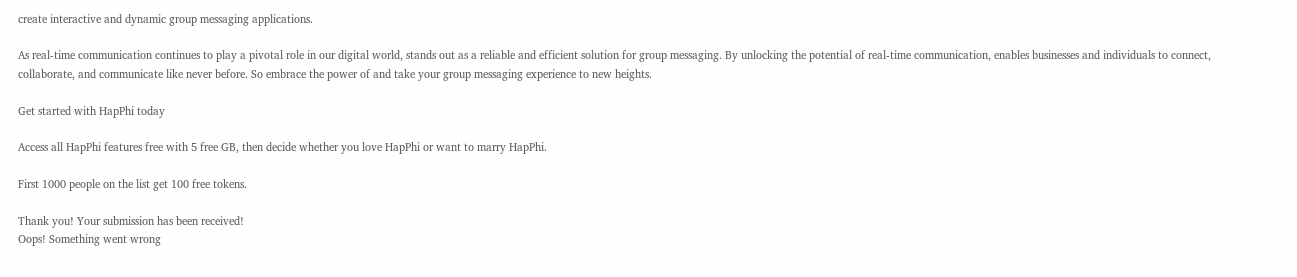create interactive and dynamic group messaging applications.

As real-time communication continues to play a pivotal role in our digital world, stands out as a reliable and efficient solution for group messaging. By unlocking the potential of real-time communication, enables businesses and individuals to connect, collaborate, and communicate like never before. So embrace the power of and take your group messaging experience to new heights.

Get started with HapPhi today

Access all HapPhi features free with 5 free GB, then decide whether you love HapPhi or want to marry HapPhi.

First 1000 people on the list get 100 free tokens.

Thank you! Your submission has been received!
Oops! Something went wrong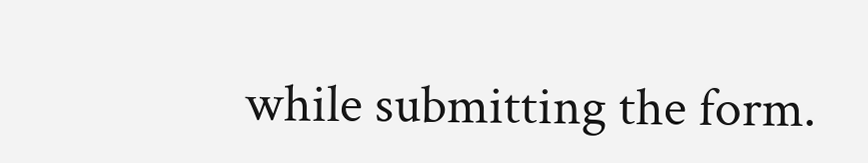while submitting the form.